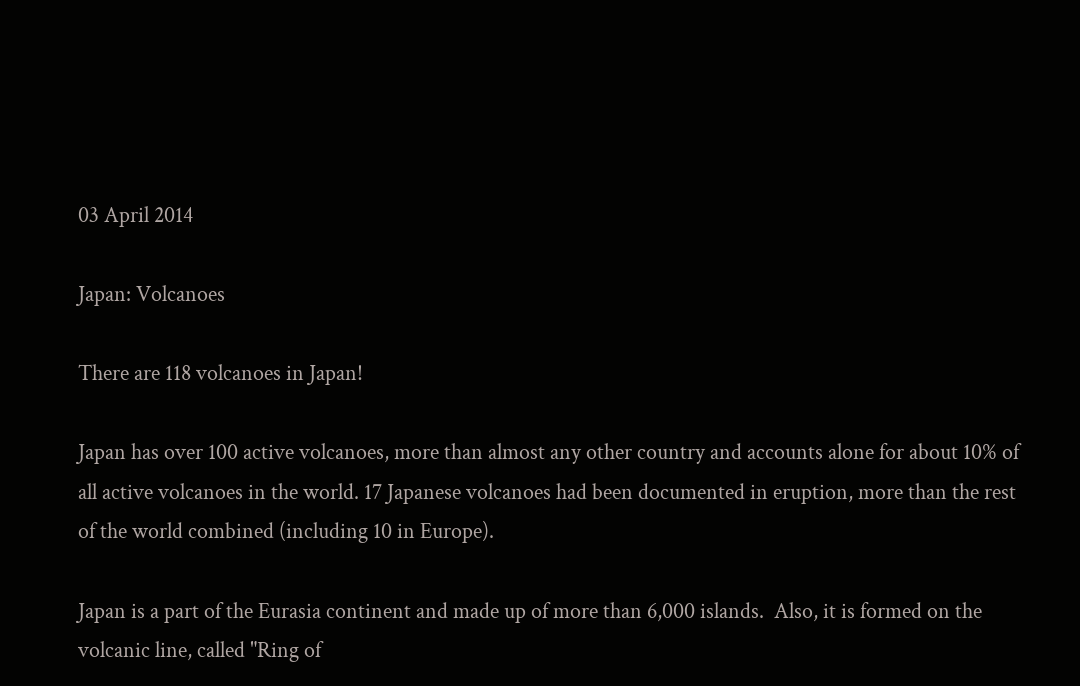03 April 2014

Japan: Volcanoes

There are 118 volcanoes in Japan!

Japan has over 100 active volcanoes, more than almost any other country and accounts alone for about 10% of all active volcanoes in the world. 17 Japanese volcanoes had been documented in eruption, more than the rest of the world combined (including 10 in Europe).

Japan is a part of the Eurasia continent and made up of more than 6,000 islands.  Also, it is formed on the volcanic line, called "Ring of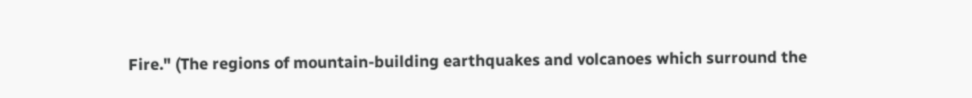Fire." (The regions of mountain-building earthquakes and volcanoes which surround the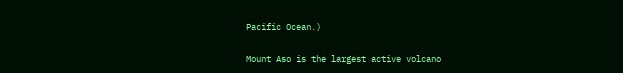Pacific Ocean.)

Mount Aso is the largest active volcano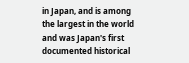in Japan, and is among the largest in the world and was Japan's first documented historical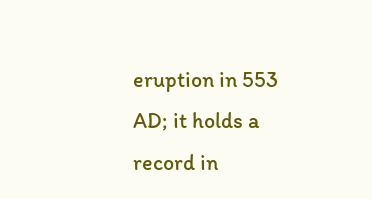eruption in 553 AD; it holds a record in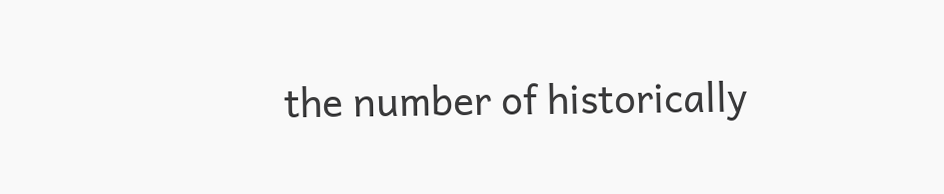the number of historically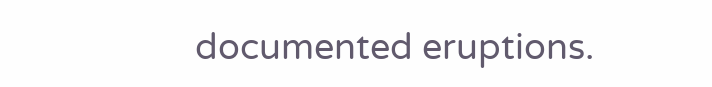documented eruptions.